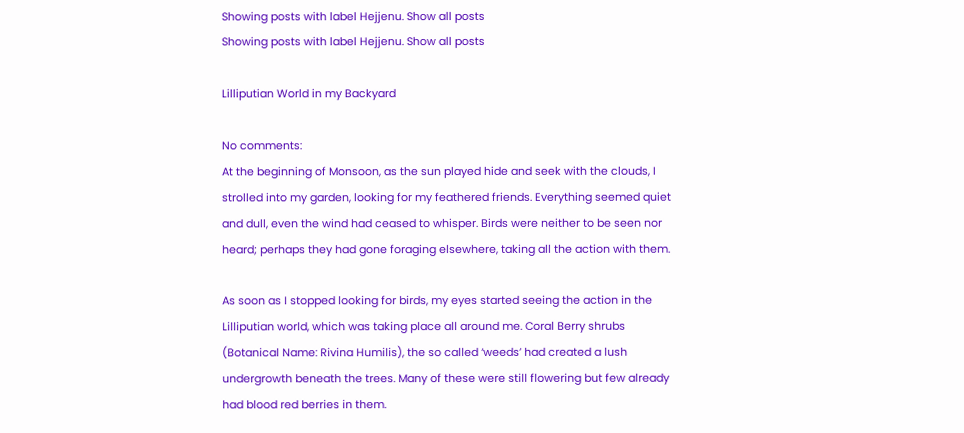Showing posts with label Hejjenu. Show all posts
Showing posts with label Hejjenu. Show all posts

Lilliputian World in my Backyard

No comments:
At the beginning of Monsoon, as the sun played hide and seek with the clouds, I strolled into my garden, looking for my feathered friends. Everything seemed quiet and dull, even the wind had ceased to whisper. Birds were neither to be seen nor heard; perhaps they had gone foraging elsewhere, taking all the action with them.

As soon as I stopped looking for birds, my eyes started seeing the action in the Lilliputian world, which was taking place all around me. Coral Berry shrubs (Botanical Name: Rivina Humilis), the so called ‘weeds’ had created a lush undergrowth beneath the trees. Many of these were still flowering but few already had blood red berries in them.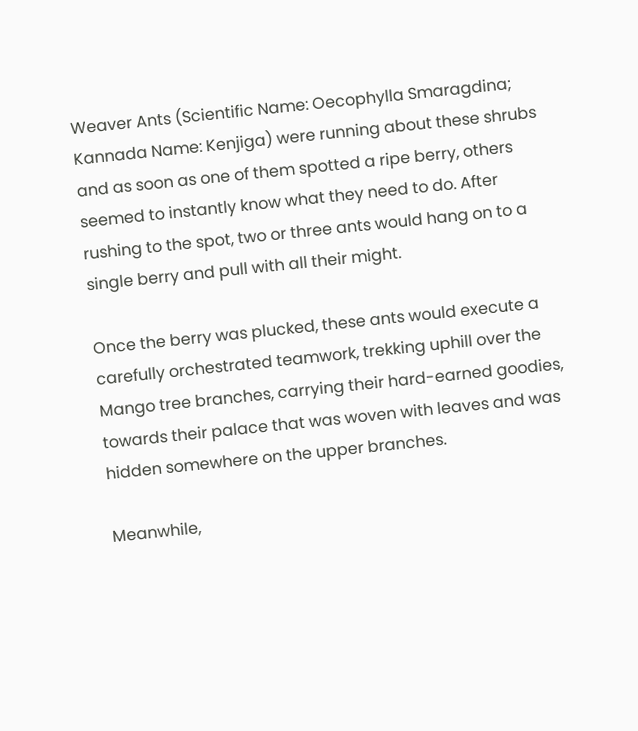Weaver Ants (Scientific Name: Oecophylla Smaragdina; Kannada Name: Kenjiga) were running about these shrubs and as soon as one of them spotted a ripe berry, others seemed to instantly know what they need to do. After rushing to the spot, two or three ants would hang on to a single berry and pull with all their might.

Once the berry was plucked, these ants would execute a carefully orchestrated teamwork, trekking uphill over the Mango tree branches, carrying their hard-earned goodies, towards their palace that was woven with leaves and was hidden somewhere on the upper branches.

Meanwhile,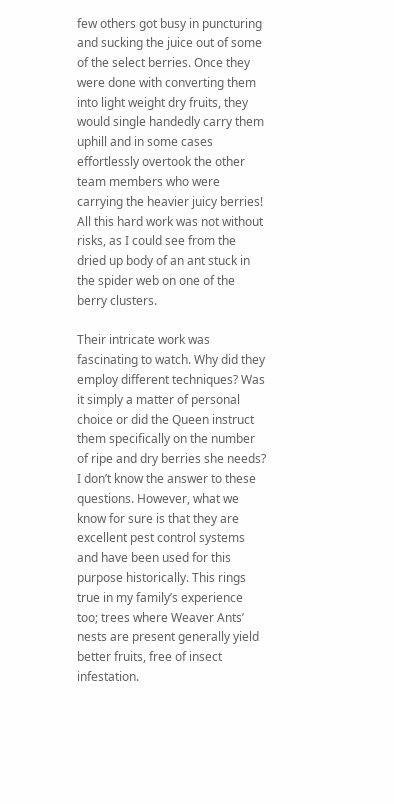few others got busy in puncturing and sucking the juice out of some of the select berries. Once they were done with converting them into light weight dry fruits, they would single handedly carry them uphill and in some cases effortlessly overtook the other team members who were carrying the heavier juicy berries! All this hard work was not without risks, as I could see from the dried up body of an ant stuck in the spider web on one of the berry clusters.

Their intricate work was fascinating to watch. Why did they employ different techniques? Was it simply a matter of personal choice or did the Queen instruct them specifically on the number of ripe and dry berries she needs? I don’t know the answer to these questions. However, what we know for sure is that they are excellent pest control systems and have been used for this purpose historically. This rings true in my family’s experience too; trees where Weaver Ants’ nests are present generally yield better fruits, free of insect infestation.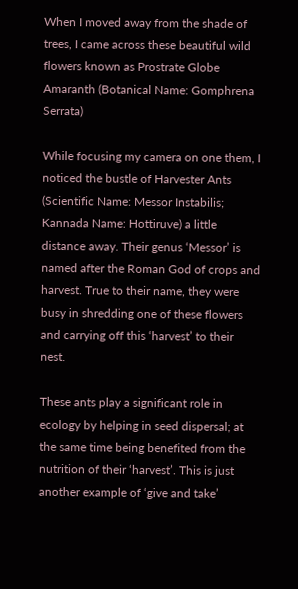When I moved away from the shade of trees, I came across these beautiful wild flowers known as Prostrate Globe Amaranth (Botanical Name: Gomphrena Serrata)

While focusing my camera on one them, I noticed the bustle of Harvester Ants (Scientific Name: Messor Instabilis; Kannada Name: Hottiruve) a little distance away. Their genus ‘Messor’ is named after the Roman God of crops and harvest. True to their name, they were busy in shredding one of these flowers and carrying off this ‘harvest’ to their nest.

These ants play a significant role in ecology by helping in seed dispersal; at the same time being benefited from the nutrition of their ‘harvest’. This is just another example of ‘give and take’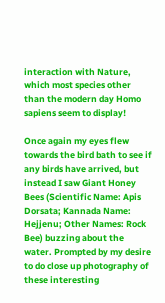interaction with Nature, which most species other than the modern day Homo sapiens seem to display!

Once again my eyes flew towards the bird bath to see if any birds have arrived, but instead I saw Giant Honey Bees (Scientific Name: Apis Dorsata; Kannada Name: Hejjenu; Other Names: Rock Bee) buzzing about the water. Prompted by my desire to do close up photography of these interesting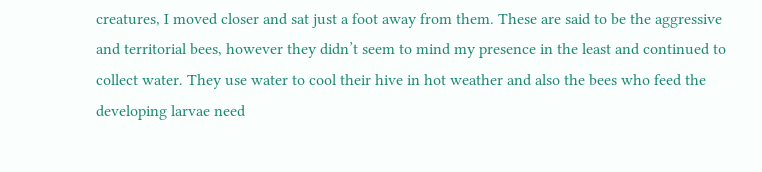creatures, I moved closer and sat just a foot away from them. These are said to be the aggressive and territorial bees, however they didn’t seem to mind my presence in the least and continued to collect water. They use water to cool their hive in hot weather and also the bees who feed the developing larvae need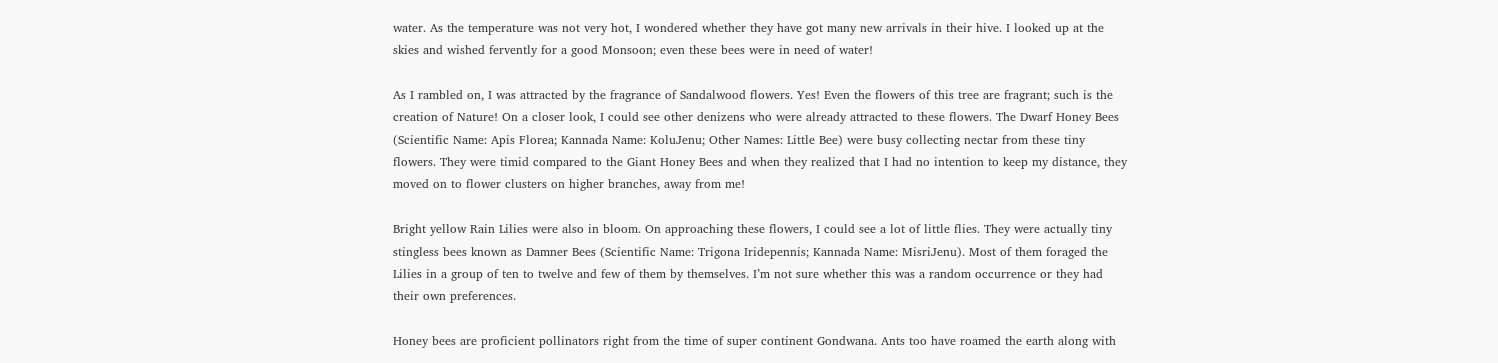water. As the temperature was not very hot, I wondered whether they have got many new arrivals in their hive. I looked up at the skies and wished fervently for a good Monsoon; even these bees were in need of water!

As I rambled on, I was attracted by the fragrance of Sandalwood flowers. Yes! Even the flowers of this tree are fragrant; such is the creation of Nature! On a closer look, I could see other denizens who were already attracted to these flowers. The Dwarf Honey Bees (Scientific Name: Apis Florea; Kannada Name: KoluJenu; Other Names: Little Bee) were busy collecting nectar from these tiny flowers. They were timid compared to the Giant Honey Bees and when they realized that I had no intention to keep my distance, they moved on to flower clusters on higher branches, away from me!

Bright yellow Rain Lilies were also in bloom. On approaching these flowers, I could see a lot of little flies. They were actually tiny stingless bees known as Damner Bees (Scientific Name: Trigona Iridepennis; Kannada Name: MisriJenu). Most of them foraged the Lilies in a group of ten to twelve and few of them by themselves. I’m not sure whether this was a random occurrence or they had their own preferences.

Honey bees are proficient pollinators right from the time of super continent Gondwana. Ants too have roamed the earth along with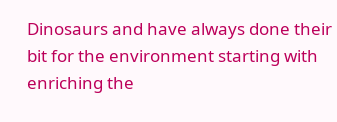Dinosaurs and have always done their bit for the environment starting with enriching the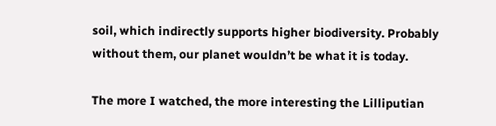soil, which indirectly supports higher biodiversity. Probably without them, our planet wouldn’t be what it is today.

The more I watched, the more interesting the Lilliputian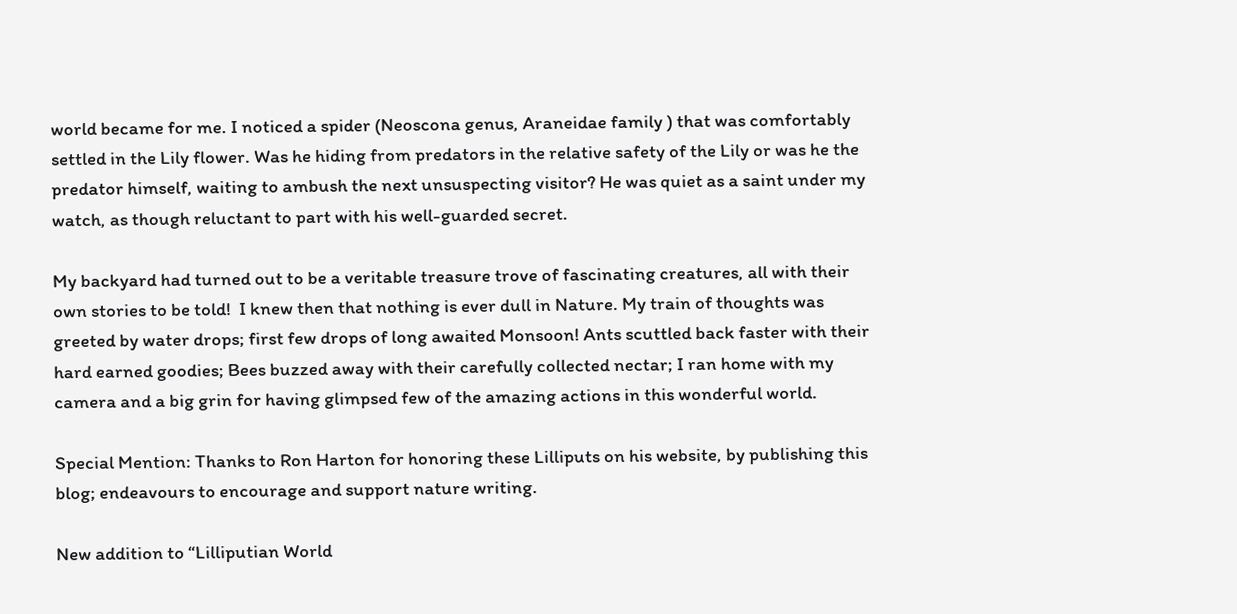world became for me. I noticed a spider (Neoscona genus, Araneidae family ) that was comfortably settled in the Lily flower. Was he hiding from predators in the relative safety of the Lily or was he the predator himself, waiting to ambush the next unsuspecting visitor? He was quiet as a saint under my watch, as though reluctant to part with his well-guarded secret.

My backyard had turned out to be a veritable treasure trove of fascinating creatures, all with their own stories to be told!  I knew then that nothing is ever dull in Nature. My train of thoughts was greeted by water drops; first few drops of long awaited Monsoon! Ants scuttled back faster with their hard earned goodies; Bees buzzed away with their carefully collected nectar; I ran home with my camera and a big grin for having glimpsed few of the amazing actions in this wonderful world.

Special Mention: Thanks to Ron Harton for honoring these Lilliputs on his website, by publishing this blog; endeavours to encourage and support nature writing.

New addition to “Lilliputian World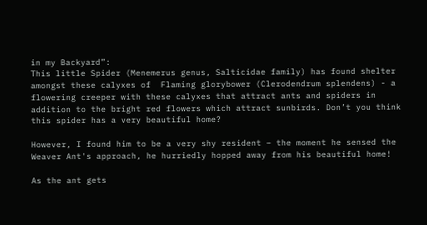in my Backyard”:
This little Spider (Menemerus genus, Salticidae family) has found shelter amongst these calyxes of  Flaming glorybower (Clerodendrum splendens) - a flowering creeper with these calyxes that attract ants and spiders in addition to the bright red flowers which attract sunbirds. Don’t you think this spider has a very beautiful home?

However, I found him to be a very shy resident – the moment he sensed the Weaver Ant's approach, he hurriedly hopped away from his beautiful home!

As the ant gets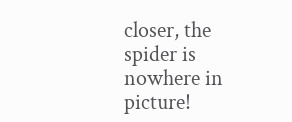closer, the spider is nowhere in picture!